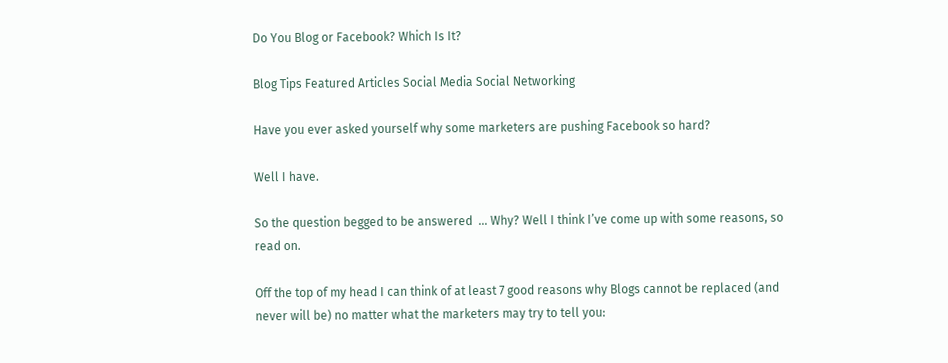Do You Blog or Facebook? Which Is It?

Blog Tips Featured Articles Social Media Social Networking

Have you ever asked yourself why some marketers are pushing Facebook so hard?

Well I have.

So the question begged to be answered  … Why? Well I think I’ve come up with some reasons, so read on.

Off the top of my head I can think of at least 7 good reasons why Blogs cannot be replaced (and never will be) no matter what the marketers may try to tell you: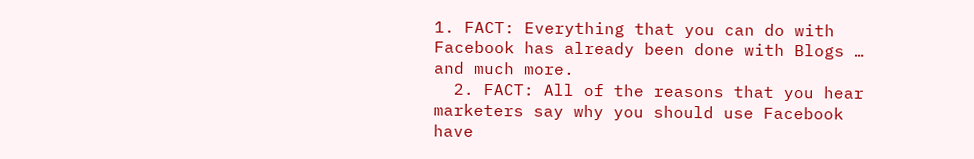1. FACT: Everything that you can do with Facebook has already been done with Blogs … and much more.
  2. FACT: All of the reasons that you hear marketers say why you should use Facebook have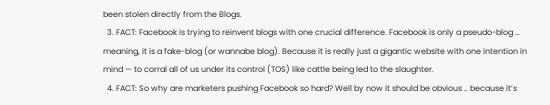been stolen directly from the Blogs.
  3. FACT: Facebook is trying to reinvent blogs with one crucial difference. Facebook is only a pseudo-blog … meaning, it is a fake-blog (or wannabe blog). Because it is really just a gigantic website with one intention in mind — to corral all of us under its control (TOS) like cattle being led to the slaughter.
  4. FACT: So why are marketers pushing Facebook so hard? Well by now it should be obvious .. because it’s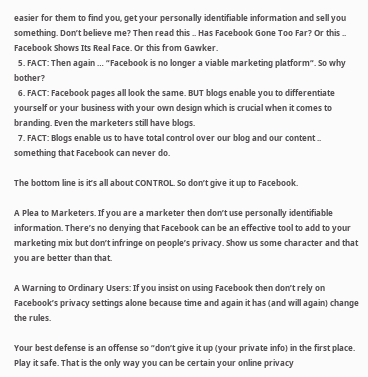easier for them to find you, get your personally identifiable information and sell you something. Don’t believe me? Then read this .. Has Facebook Gone Too Far? Or this .. Facebook Shows Its Real Face. Or this from Gawker.
  5. FACT: Then again … “Facebook is no longer a viable marketing platform“. So why bother?
  6. FACT: Facebook pages all look the same. BUT blogs enable you to differentiate yourself or your business with your own design which is crucial when it comes to branding. Even the marketers still have blogs.
  7. FACT: Blogs enable us to have total control over our blog and our content .. something that Facebook can never do.

The bottom line is it’s all about CONTROL. So don’t give it up to Facebook.

A Plea to Marketers. If you are a marketer then don’t use personally identifiable information. There’s no denying that Facebook can be an effective tool to add to your marketing mix but don’t infringe on people’s privacy. Show us some character and that you are better than that.

A Warning to Ordinary Users: If you insist on using Facebook then don’t rely on Facebook’s privacy settings alone because time and again it has (and will again) change the rules.

Your best defense is an offense so “don‘t give it up (your private info) in the first place. Play it safe. That is the only way you can be certain your online privacy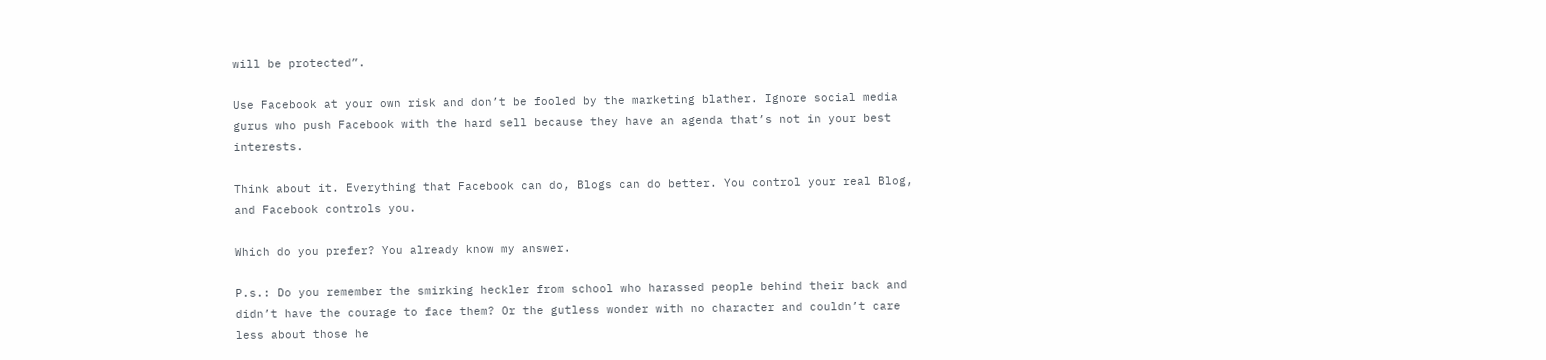will be protected”.

Use Facebook at your own risk and don’t be fooled by the marketing blather. Ignore social media gurus who push Facebook with the hard sell because they have an agenda that’s not in your best interests.

Think about it. Everything that Facebook can do, Blogs can do better. You control your real Blog, and Facebook controls you.

Which do you prefer? You already know my answer.

P.s.: Do you remember the smirking heckler from school who harassed people behind their back and didn’t have the courage to face them? Or the gutless wonder with no character and couldn’t care less about those he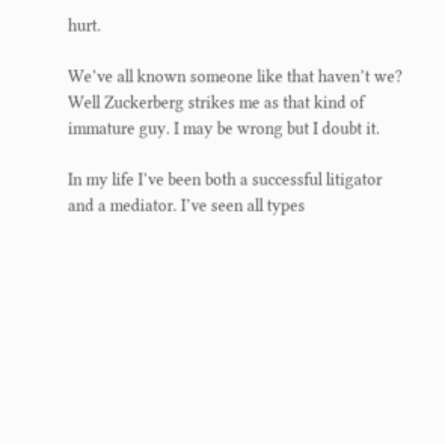hurt.

We’ve all known someone like that haven’t we? Well Zuckerberg strikes me as that kind of immature guy. I may be wrong but I doubt it.

In my life I’ve been both a successful litigator and a mediator. I’ve seen all types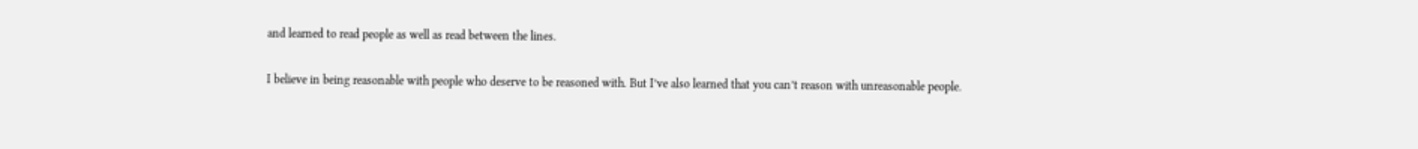and learned to read people as well as read between the lines.

I believe in being reasonable with people who deserve to be reasoned with. But I’ve also learned that you can’t reason with unreasonable people.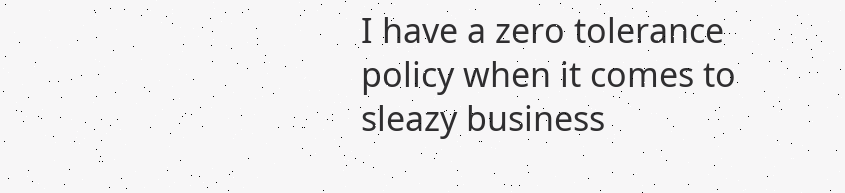I have a zero tolerance policy when it comes to sleazy business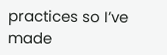practices so I’ve made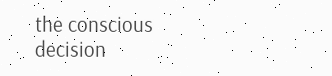the conscious decision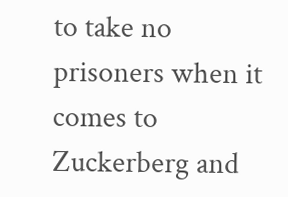to take no prisoners when it comes to Zuckerberg and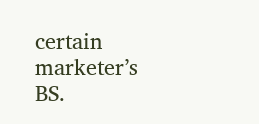certain marketer’s BS.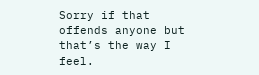Sorry if that offends anyone but that’s the way I feel.